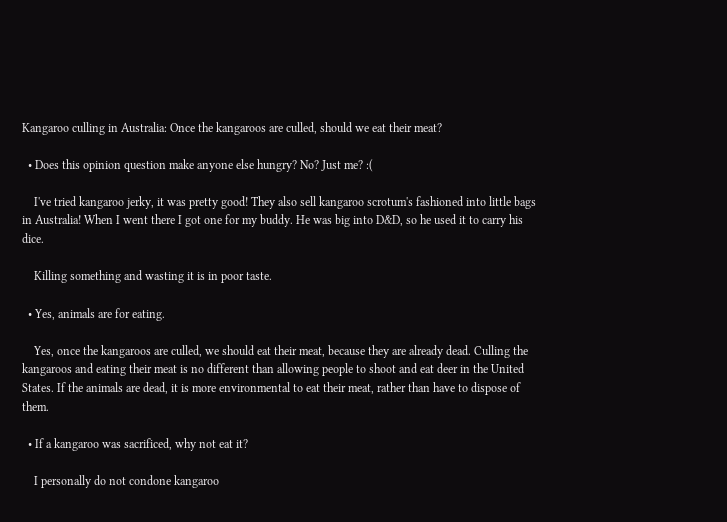Kangaroo culling in Australia: Once the kangaroos are culled, should we eat their meat?

  • Does this opinion question make anyone else hungry? No? Just me? :(

    I've tried kangaroo jerky, it was pretty good! They also sell kangaroo scrotum's fashioned into little bags in Australia! When I went there I got one for my buddy. He was big into D&D, so he used it to carry his dice.

    Killing something and wasting it is in poor taste.

  • Yes, animals are for eating.

    Yes, once the kangaroos are culled, we should eat their meat, because they are already dead. Culling the kangaroos and eating their meat is no different than allowing people to shoot and eat deer in the United States. If the animals are dead, it is more environmental to eat their meat, rather than have to dispose of them.

  • If a kangaroo was sacrificed, why not eat it?

    I personally do not condone kangaroo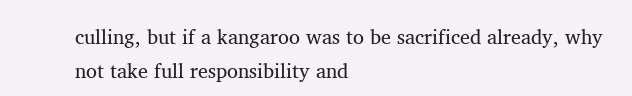culling, but if a kangaroo was to be sacrificed already, why not take full responsibility and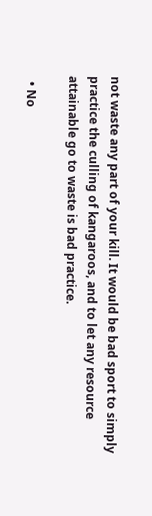not waste any part of your kill. It would be bad sport to simply practice the culling of kangaroos, and to let any resource attainable go to waste is bad practice.

  • No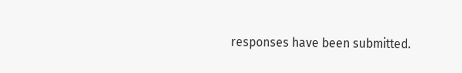responses have been submitted.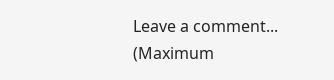Leave a comment...
(Maximum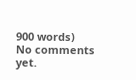900 words)
No comments yet.